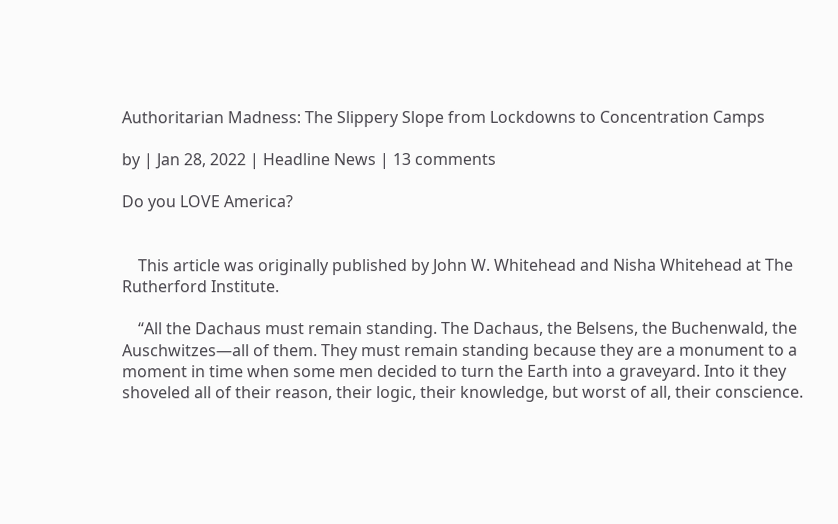Authoritarian Madness: The Slippery Slope from Lockdowns to Concentration Camps

by | Jan 28, 2022 | Headline News | 13 comments

Do you LOVE America?


    This article was originally published by John W. Whitehead and Nisha Whitehead at The Rutherford Institute.

    “All the Dachaus must remain standing. The Dachaus, the Belsens, the Buchenwald, the Auschwitzes—all of them. They must remain standing because they are a monument to a moment in time when some men decided to turn the Earth into a graveyard. Into it they shoveled all of their reason, their logic, their knowledge, but worst of all, their conscience.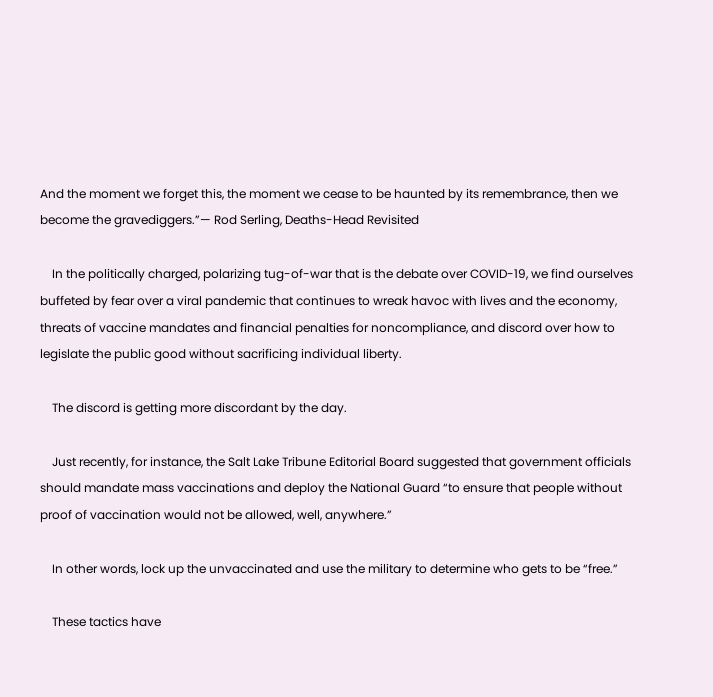And the moment we forget this, the moment we cease to be haunted by its remembrance, then we become the gravediggers.”— Rod Serling, Deaths-Head Revisited

    In the politically charged, polarizing tug-of-war that is the debate over COVID-19, we find ourselves buffeted by fear over a viral pandemic that continues to wreak havoc with lives and the economy, threats of vaccine mandates and financial penalties for noncompliance, and discord over how to legislate the public good without sacrificing individual liberty.

    The discord is getting more discordant by the day.

    Just recently, for instance, the Salt Lake Tribune Editorial Board suggested that government officials should mandate mass vaccinations and deploy the National Guard “to ensure that people without proof of vaccination would not be allowed, well, anywhere.”

    In other words, lock up the unvaccinated and use the military to determine who gets to be “free.”

    These tactics have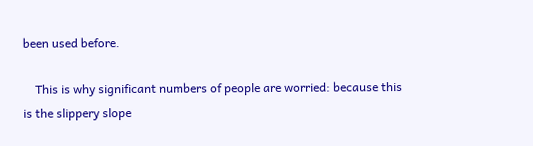been used before.

    This is why significant numbers of people are worried: because this is the slippery slope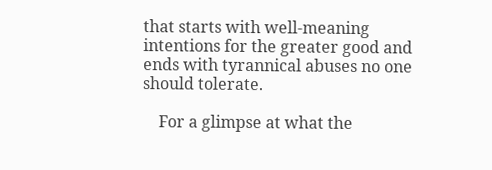that starts with well-meaning intentions for the greater good and ends with tyrannical abuses no one should tolerate.

    For a glimpse at what the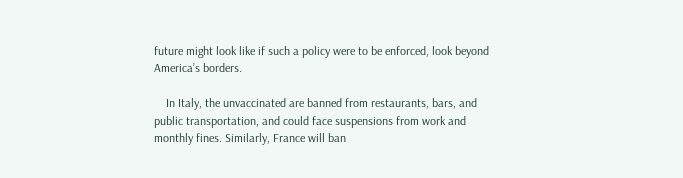future might look like if such a policy were to be enforced, look beyond America’s borders.

    In Italy, the unvaccinated are banned from restaurants, bars, and public transportation, and could face suspensions from work and monthly fines. Similarly, France will ban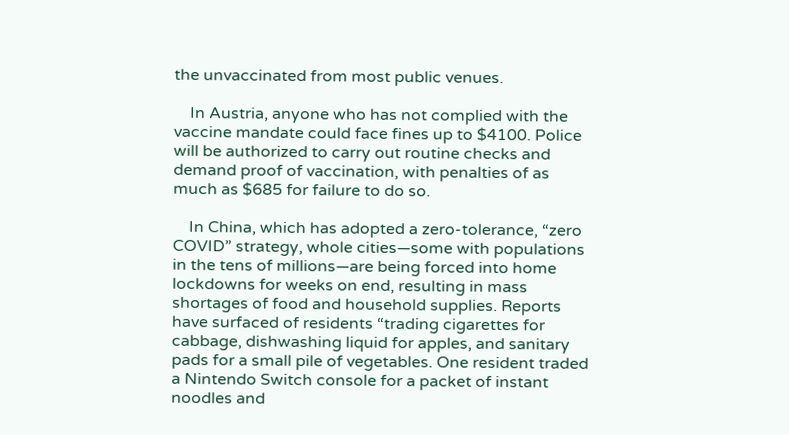the unvaccinated from most public venues.

    In Austria, anyone who has not complied with the vaccine mandate could face fines up to $4100. Police will be authorized to carry out routine checks and demand proof of vaccination, with penalties of as much as $685 for failure to do so.

    In China, which has adopted a zero-tolerance, “zero COVID” strategy, whole cities—some with populations in the tens of millions—are being forced into home lockdowns for weeks on end, resulting in mass shortages of food and household supplies. Reports have surfaced of residents “trading cigarettes for cabbage, dishwashing liquid for apples, and sanitary pads for a small pile of vegetables. One resident traded a Nintendo Switch console for a packet of instant noodles and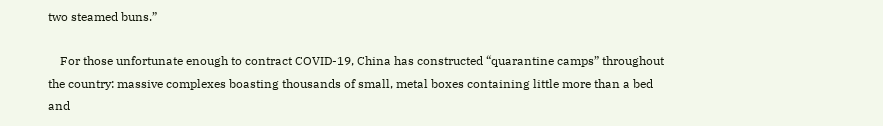two steamed buns.”

    For those unfortunate enough to contract COVID-19, China has constructed “quarantine camps” throughout the country: massive complexes boasting thousands of small, metal boxes containing little more than a bed and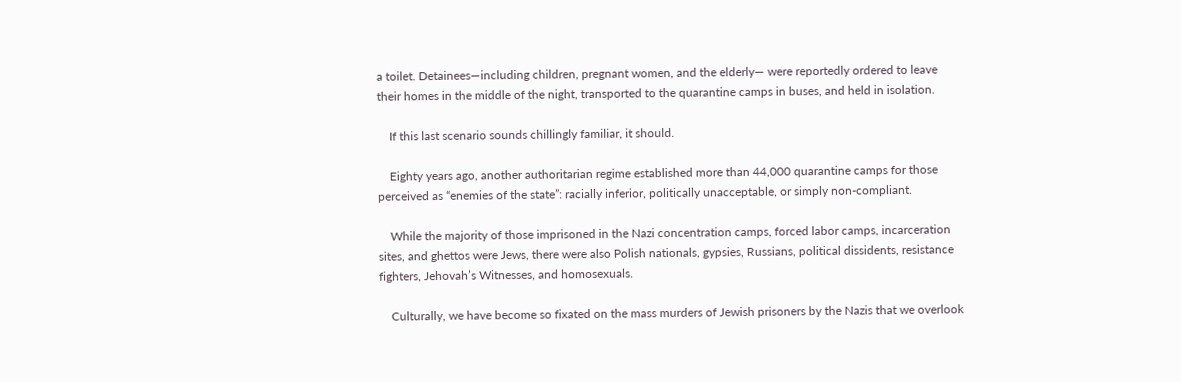a toilet. Detainees—including children, pregnant women, and the elderly— were reportedly ordered to leave their homes in the middle of the night, transported to the quarantine camps in buses, and held in isolation.

    If this last scenario sounds chillingly familiar, it should.

    Eighty years ago, another authoritarian regime established more than 44,000 quarantine camps for those perceived as “enemies of the state”: racially inferior, politically unacceptable, or simply non-compliant.

    While the majority of those imprisoned in the Nazi concentration camps, forced labor camps, incarceration sites, and ghettos were Jews, there were also Polish nationals, gypsies, Russians, political dissidents, resistance fighters, Jehovah’s Witnesses, and homosexuals.

    Culturally, we have become so fixated on the mass murders of Jewish prisoners by the Nazis that we overlook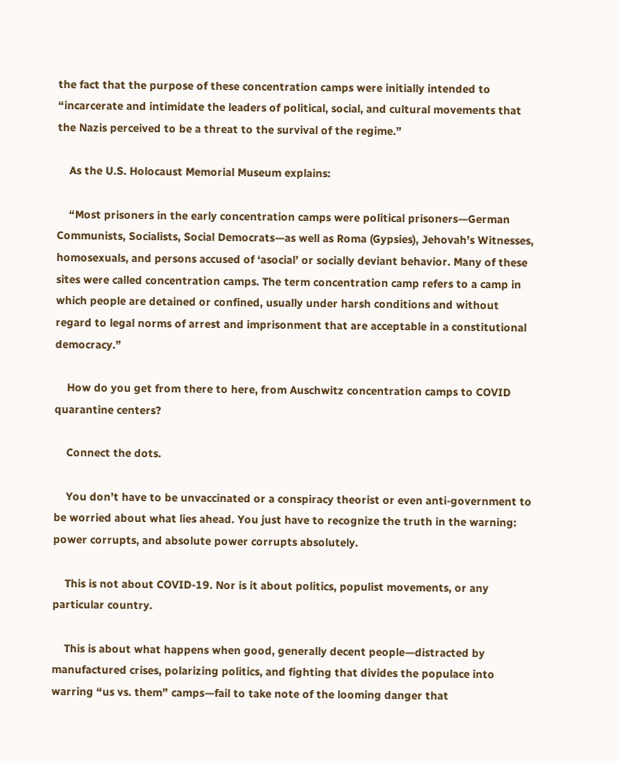the fact that the purpose of these concentration camps were initially intended to “incarcerate and intimidate the leaders of political, social, and cultural movements that the Nazis perceived to be a threat to the survival of the regime.”

    As the U.S. Holocaust Memorial Museum explains:

    “Most prisoners in the early concentration camps were political prisoners—German Communists, Socialists, Social Democrats—as well as Roma (Gypsies), Jehovah’s Witnesses, homosexuals, and persons accused of ‘asocial’ or socially deviant behavior. Many of these sites were called concentration camps. The term concentration camp refers to a camp in which people are detained or confined, usually under harsh conditions and without regard to legal norms of arrest and imprisonment that are acceptable in a constitutional democracy.”

    How do you get from there to here, from Auschwitz concentration camps to COVID quarantine centers?

    Connect the dots.

    You don’t have to be unvaccinated or a conspiracy theorist or even anti-government to be worried about what lies ahead. You just have to recognize the truth in the warning: power corrupts, and absolute power corrupts absolutely.

    This is not about COVID-19. Nor is it about politics, populist movements, or any particular country.

    This is about what happens when good, generally decent people—distracted by manufactured crises, polarizing politics, and fighting that divides the populace into warring “us vs. them” camps—fail to take note of the looming danger that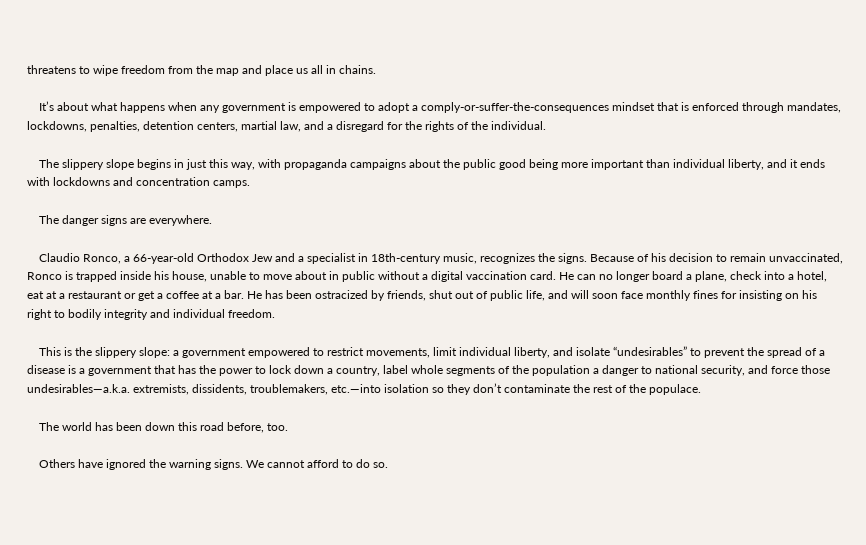threatens to wipe freedom from the map and place us all in chains.

    It’s about what happens when any government is empowered to adopt a comply-or-suffer-the-consequences mindset that is enforced through mandates, lockdowns, penalties, detention centers, martial law, and a disregard for the rights of the individual.

    The slippery slope begins in just this way, with propaganda campaigns about the public good being more important than individual liberty, and it ends with lockdowns and concentration camps.

    The danger signs are everywhere.

    Claudio Ronco, a 66-year-old Orthodox Jew and a specialist in 18th-century music, recognizes the signs. Because of his decision to remain unvaccinated, Ronco is trapped inside his house, unable to move about in public without a digital vaccination card. He can no longer board a plane, check into a hotel, eat at a restaurant or get a coffee at a bar. He has been ostracized by friends, shut out of public life, and will soon face monthly fines for insisting on his right to bodily integrity and individual freedom.

    This is the slippery slope: a government empowered to restrict movements, limit individual liberty, and isolate “undesirables” to prevent the spread of a disease is a government that has the power to lock down a country, label whole segments of the population a danger to national security, and force those undesirables—a.k.a. extremists, dissidents, troublemakers, etc.—into isolation so they don’t contaminate the rest of the populace.

    The world has been down this road before, too.

    Others have ignored the warning signs. We cannot afford to do so.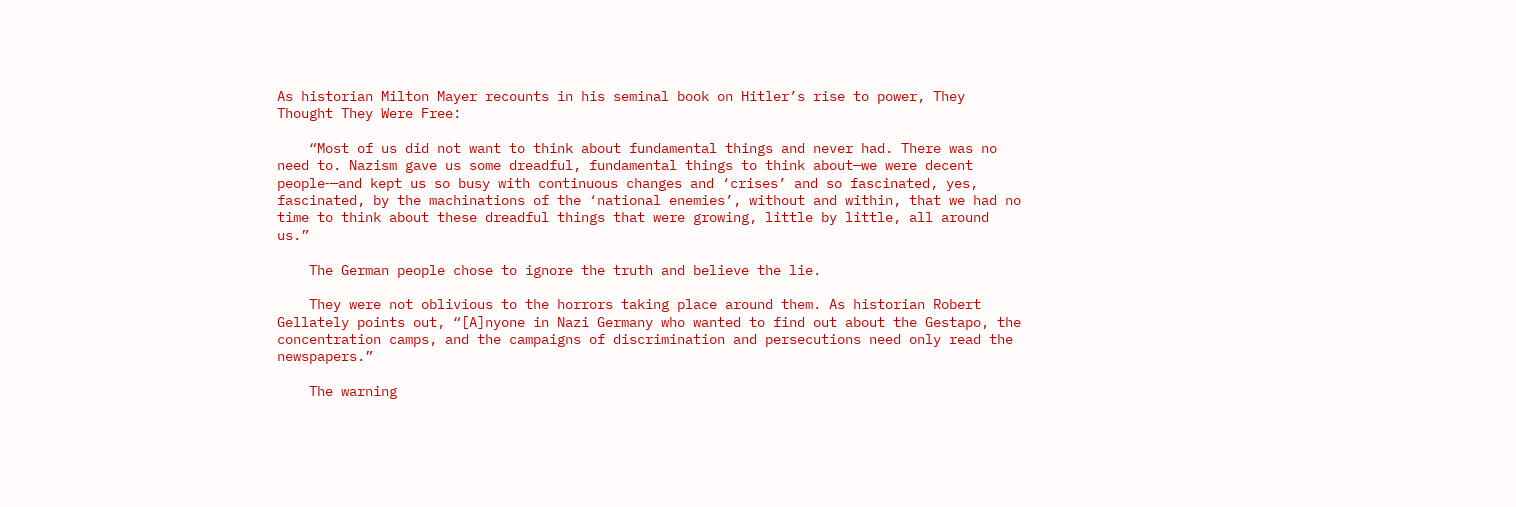As historian Milton Mayer recounts in his seminal book on Hitler’s rise to power, They Thought They Were Free:

    “Most of us did not want to think about fundamental things and never had. There was no need to. Nazism gave us some dreadful, fundamental things to think about—we were decent people‑—and kept us so busy with continuous changes and ‘crises’ and so fascinated, yes, fascinated, by the machinations of the ‘national enemies’, without and within, that we had no time to think about these dreadful things that were growing, little by little, all around us.”

    The German people chose to ignore the truth and believe the lie.

    They were not oblivious to the horrors taking place around them. As historian Robert Gellately points out, “[A]nyone in Nazi Germany who wanted to find out about the Gestapo, the concentration camps, and the campaigns of discrimination and persecutions need only read the newspapers.”

    The warning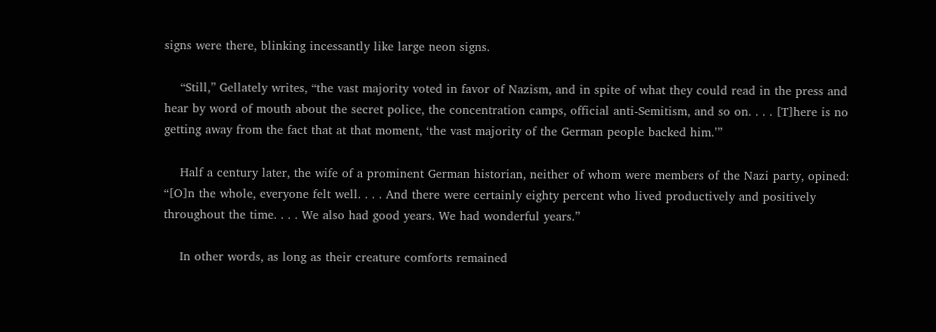signs were there, blinking incessantly like large neon signs.

    “Still,” Gellately writes, “the vast majority voted in favor of Nazism, and in spite of what they could read in the press and hear by word of mouth about the secret police, the concentration camps, official anti-Semitism, and so on. . . . [T]here is no getting away from the fact that at that moment, ‘the vast majority of the German people backed him.’”

    Half a century later, the wife of a prominent German historian, neither of whom were members of the Nazi party, opined: “[O]n the whole, everyone felt well. . . . And there were certainly eighty percent who lived productively and positively throughout the time. . . . We also had good years. We had wonderful years.”

    In other words, as long as their creature comforts remained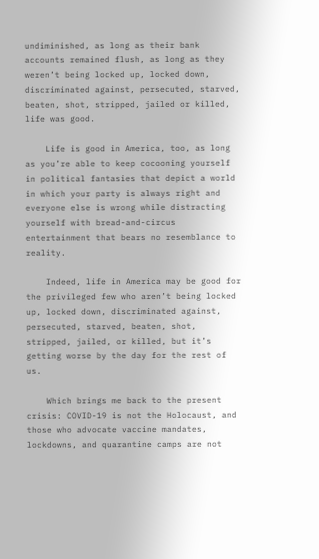undiminished, as long as their bank accounts remained flush, as long as they weren’t being locked up, locked down, discriminated against, persecuted, starved, beaten, shot, stripped, jailed or killed, life was good.

    Life is good in America, too, as long as you’re able to keep cocooning yourself in political fantasies that depict a world in which your party is always right and everyone else is wrong while distracting yourself with bread-and-circus entertainment that bears no resemblance to reality.

    Indeed, life in America may be good for the privileged few who aren’t being locked up, locked down, discriminated against, persecuted, starved, beaten, shot, stripped, jailed, or killed, but it’s getting worse by the day for the rest of us.

    Which brings me back to the present crisis: COVID-19 is not the Holocaust, and those who advocate vaccine mandates, lockdowns, and quarantine camps are not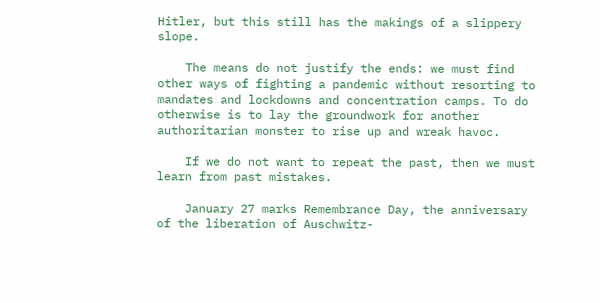Hitler, but this still has the makings of a slippery slope.

    The means do not justify the ends: we must find other ways of fighting a pandemic without resorting to mandates and lockdowns and concentration camps. To do otherwise is to lay the groundwork for another authoritarian monster to rise up and wreak havoc.

    If we do not want to repeat the past, then we must learn from past mistakes.

    January 27 marks Remembrance Day, the anniversary of the liberation of Auschwitz-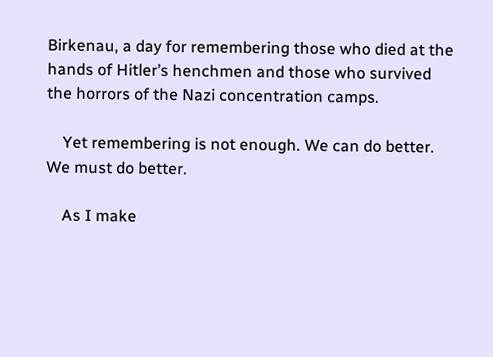Birkenau, a day for remembering those who died at the hands of Hitler’s henchmen and those who survived the horrors of the Nazi concentration camps.

    Yet remembering is not enough. We can do better. We must do better.

    As I make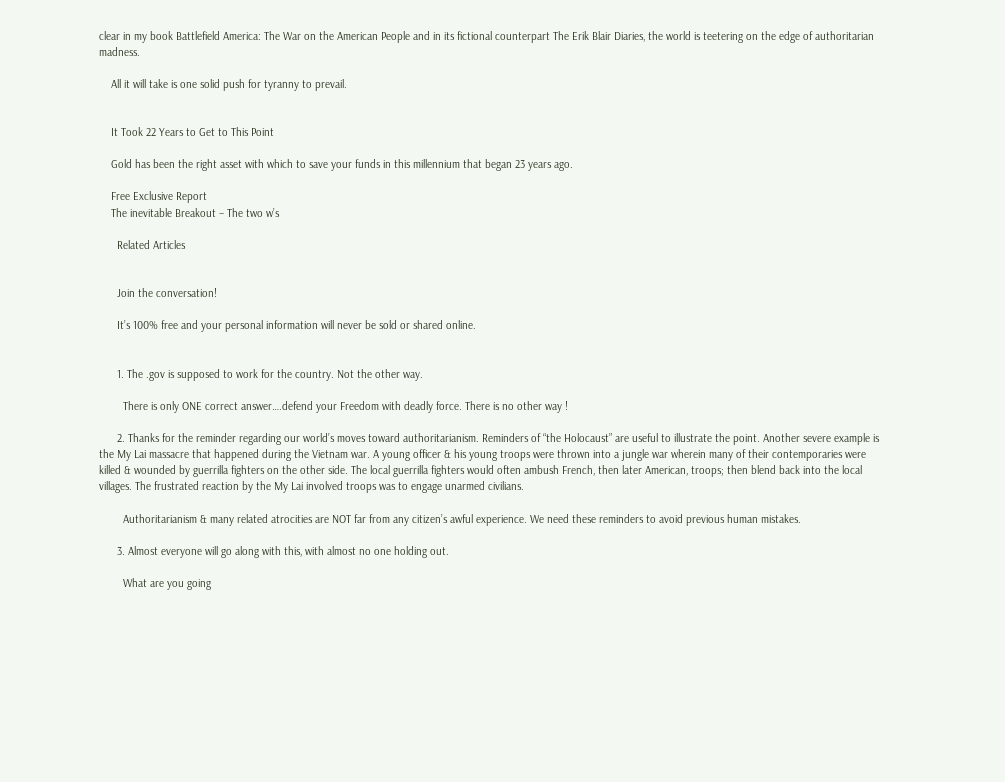clear in my book Battlefield America: The War on the American People and in its fictional counterpart The Erik Blair Diaries, the world is teetering on the edge of authoritarian madness.

    All it will take is one solid push for tyranny to prevail.


    It Took 22 Years to Get to This Point

    Gold has been the right asset with which to save your funds in this millennium that began 23 years ago.

    Free Exclusive Report
    The inevitable Breakout – The two w’s

      Related Articles


      Join the conversation!

      It’s 100% free and your personal information will never be sold or shared online.


      1. The .gov is supposed to work for the country. Not the other way.

        There is only ONE correct answer….defend your Freedom with deadly force. There is no other way !

      2. Thanks for the reminder regarding our world’s moves toward authoritarianism. Reminders of “the Holocaust” are useful to illustrate the point. Another severe example is the My Lai massacre that happened during the Vietnam war. A young officer & his young troops were thrown into a jungle war wherein many of their contemporaries were killed & wounded by guerrilla fighters on the other side. The local guerrilla fighters would often ambush French, then later American, troops; then blend back into the local villages. The frustrated reaction by the My Lai involved troops was to engage unarmed civilians.

        Authoritarianism & many related atrocities are NOT far from any citizen’s awful experience. We need these reminders to avoid previous human mistakes.

      3. Almost everyone will go along with this, with almost no one holding out.

        What are you going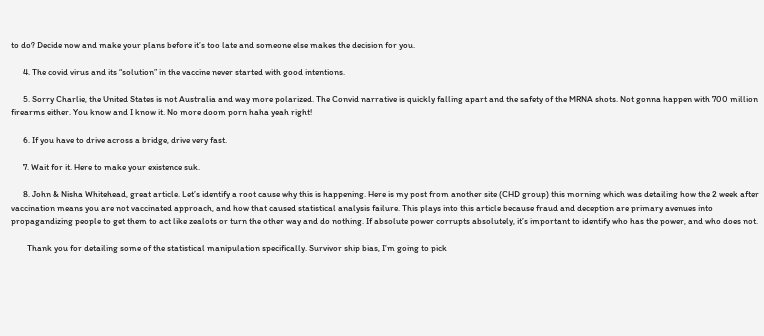to do? Decide now and make your plans before it’s too late and someone else makes the decision for you.

      4. The covid virus and its “solution” in the vaccine never started with good intentions.

      5. Sorry Charlie, the United States is not Australia and way more polarized. The Convid narrative is quickly falling apart and the safety of the MRNA shots. Not gonna happen with 700 million firearms either. You know and I know it. No more doom porn haha yeah right!

      6. If you have to drive across a bridge, drive very fast.

      7. Wait for it. Here to make your existence suk.

      8. John & Nisha Whitehead, great article. Let’s identify a root cause why this is happening. Here is my post from another site (CHD group) this morning which was detailing how the 2 week after vaccination means you are not vaccinated approach, and how that caused statistical analysis failure. This plays into this article because fraud and deception are primary avenues into propagandizing people to get them to act like zealots or turn the other way and do nothing. If absolute power corrupts absolutely, it’s important to identify who has the power, and who does not.

        Thank you for detailing some of the statistical manipulation specifically. Survivor ship bias, I’m going to pick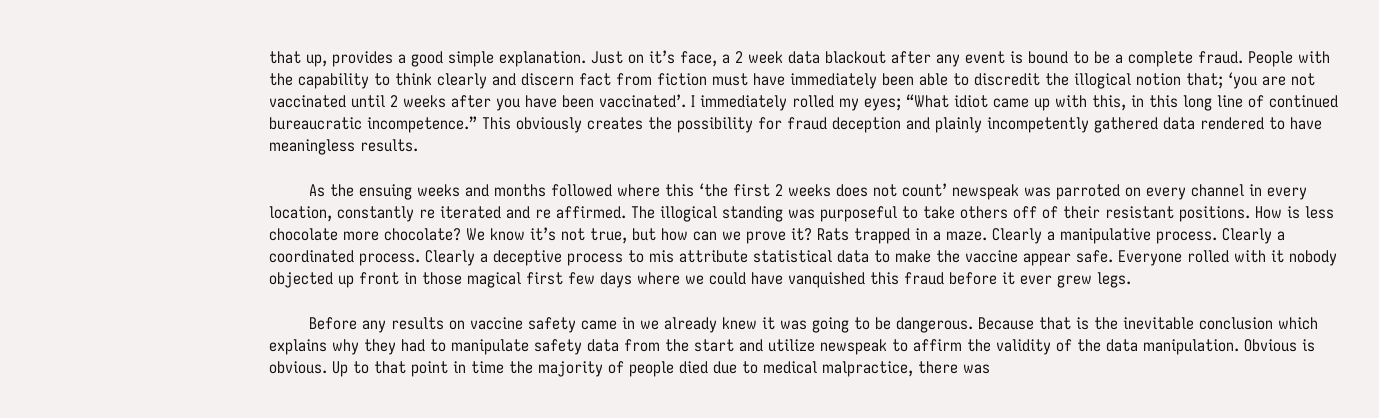that up, provides a good simple explanation. Just on it’s face, a 2 week data blackout after any event is bound to be a complete fraud. People with the capability to think clearly and discern fact from fiction must have immediately been able to discredit the illogical notion that; ‘you are not vaccinated until 2 weeks after you have been vaccinated’. I immediately rolled my eyes; “What idiot came up with this, in this long line of continued bureaucratic incompetence.” This obviously creates the possibility for fraud deception and plainly incompetently gathered data rendered to have meaningless results.

        As the ensuing weeks and months followed where this ‘the first 2 weeks does not count’ newspeak was parroted on every channel in every location, constantly re iterated and re affirmed. The illogical standing was purposeful to take others off of their resistant positions. How is less chocolate more chocolate? We know it’s not true, but how can we prove it? Rats trapped in a maze. Clearly a manipulative process. Clearly a coordinated process. Clearly a deceptive process to mis attribute statistical data to make the vaccine appear safe. Everyone rolled with it nobody objected up front in those magical first few days where we could have vanquished this fraud before it ever grew legs.

        Before any results on vaccine safety came in we already knew it was going to be dangerous. Because that is the inevitable conclusion which explains why they had to manipulate safety data from the start and utilize newspeak to affirm the validity of the data manipulation. Obvious is obvious. Up to that point in time the majority of people died due to medical malpractice, there was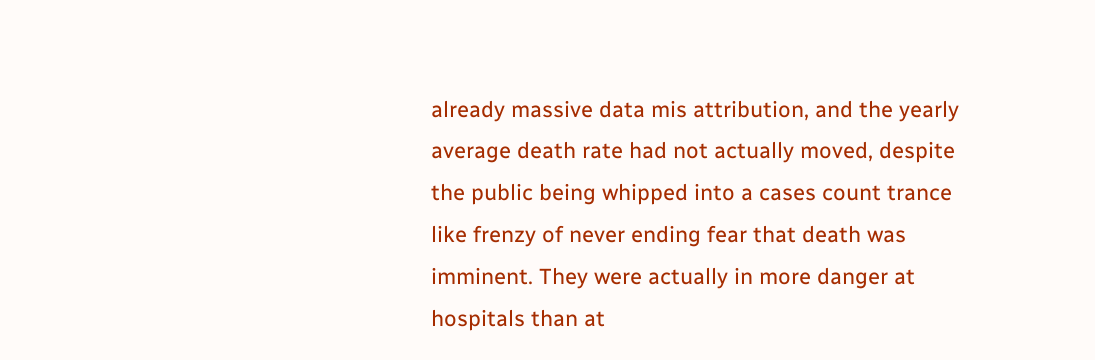already massive data mis attribution, and the yearly average death rate had not actually moved, despite the public being whipped into a cases count trance like frenzy of never ending fear that death was imminent. They were actually in more danger at hospitals than at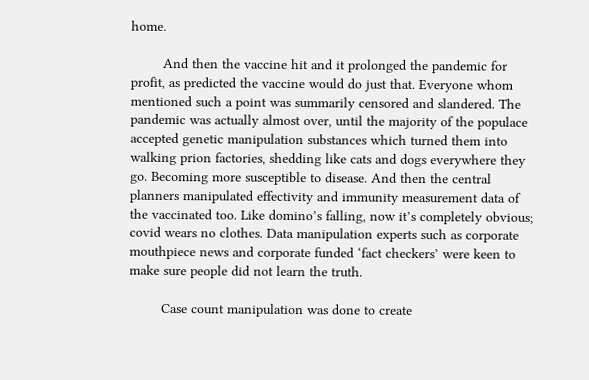home.

        And then the vaccine hit and it prolonged the pandemic for profit, as predicted the vaccine would do just that. Everyone whom mentioned such a point was summarily censored and slandered. The pandemic was actually almost over, until the majority of the populace accepted genetic manipulation substances which turned them into walking prion factories, shedding like cats and dogs everywhere they go. Becoming more susceptible to disease. And then the central planners manipulated effectivity and immunity measurement data of the vaccinated too. Like domino’s falling, now it’s completely obvious; covid wears no clothes. Data manipulation experts such as corporate mouthpiece news and corporate funded ‘fact checkers’ were keen to make sure people did not learn the truth.

        Case count manipulation was done to create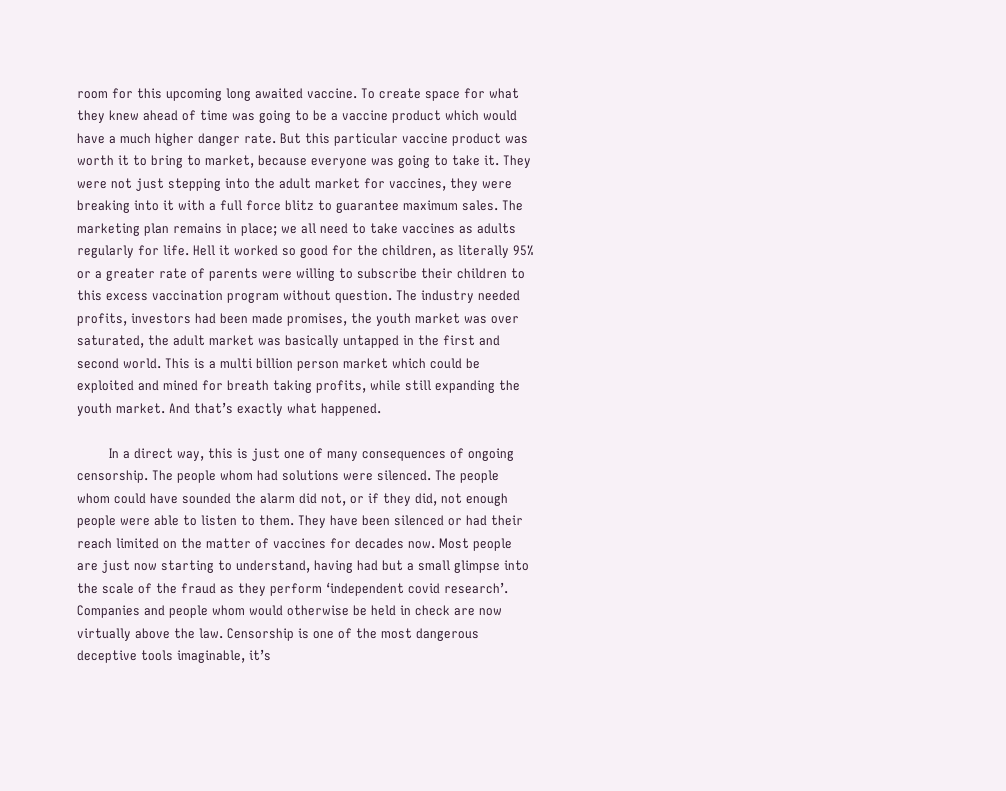room for this upcoming long awaited vaccine. To create space for what they knew ahead of time was going to be a vaccine product which would have a much higher danger rate. But this particular vaccine product was worth it to bring to market, because everyone was going to take it. They were not just stepping into the adult market for vaccines, they were breaking into it with a full force blitz to guarantee maximum sales. The marketing plan remains in place; we all need to take vaccines as adults regularly for life. Hell it worked so good for the children, as literally 95% or a greater rate of parents were willing to subscribe their children to this excess vaccination program without question. The industry needed profits, investors had been made promises, the youth market was over saturated, the adult market was basically untapped in the first and second world. This is a multi billion person market which could be exploited and mined for breath taking profits, while still expanding the youth market. And that’s exactly what happened.

        In a direct way, this is just one of many consequences of ongoing censorship. The people whom had solutions were silenced. The people whom could have sounded the alarm did not, or if they did, not enough people were able to listen to them. They have been silenced or had their reach limited on the matter of vaccines for decades now. Most people are just now starting to understand, having had but a small glimpse into the scale of the fraud as they perform ‘independent covid research’. Companies and people whom would otherwise be held in check are now virtually above the law. Censorship is one of the most dangerous deceptive tools imaginable, it’s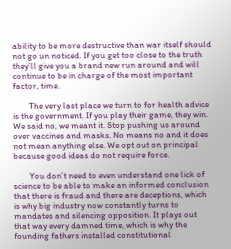ability to be more destructive than war itself should not go un noticed. If you get too close to the truth they’ll give you a brand new run around and will continue to be in charge of the most important factor, time.

        The very last place we turn to for health advice is the government. If you play their game, they win. We said no, we meant it. Stop pushing us around over vaccines and masks. No means no and it does not mean anything else. We opt out on principal because good ideas do not require force.

        You don’t need to even understand one lick of science to be able to make an informed conclusion that there is fraud and there are deceptions, which is why big industry now constantly turns to mandates and silencing opposition. It plays out that way every damned time, which is why the founding fathers installed constitutional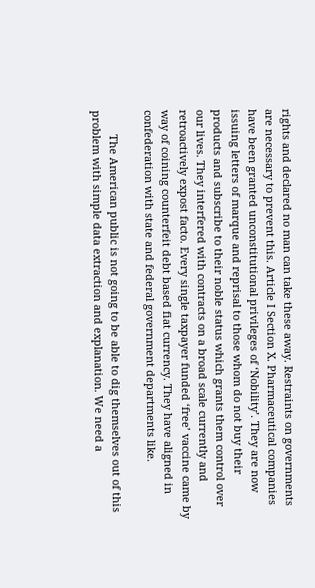rights and declared no man can take these away. Restraints on governments are necessary to prevent this. Article I Section X. Pharmaceutical companies have been granted unconstitutional privileges of ‘Nobility’. They are now issuing letters of marque and reprisal to those whom do not buy their products and subscribe to their noble status which grants them control over our lives. They interfered with contracts on a broad scale currently and retroactively expost facto. Every single taxpayer funded ‘free’ vaccine came by way of coining counterfeit debt based fiat currency. They have aligned in confederation with state and federal government departments like.

        The American public is not going to be able to dig themselves out of this problem with simple data extraction and explanation. We need a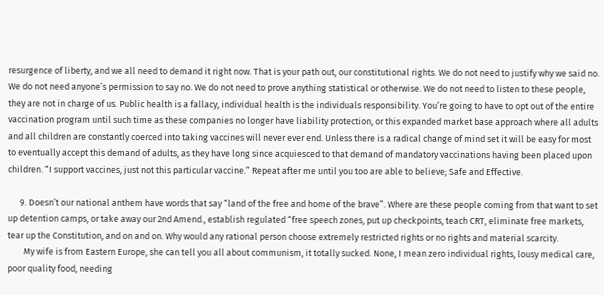resurgence of liberty, and we all need to demand it right now. That is your path out, our constitutional rights. We do not need to justify why we said no. We do not need anyone’s permission to say no. We do not need to prove anything statistical or otherwise. We do not need to listen to these people, they are not in charge of us. Public health is a fallacy, individual health is the individuals responsibility. You’re going to have to opt out of the entire vaccination program until such time as these companies no longer have liability protection, or this expanded market base approach where all adults and all children are constantly coerced into taking vaccines will never ever end. Unless there is a radical change of mind set it will be easy for most to eventually accept this demand of adults, as they have long since acquiesced to that demand of mandatory vaccinations having been placed upon children. “I support vaccines, just not this particular vaccine.” Repeat after me until you too are able to believe; Safe and Effective.

      9. Doesn’t our national anthem have words that say “land of the free and home of the brave”. Where are these people coming from that want to set up detention camps, or take away our 2nd Amend., establish regulated “free speech zones, put up checkpoints, teach CRT, eliminate free markets, tear up the Constitution, and on and on. Why would any rational person choose extremely restricted rights or no rights and material scarcity.
        My wife is from Eastern Europe, she can tell you all about communism, it totally sucked. None, I mean zero individual rights, lousy medical care, poor quality food, needing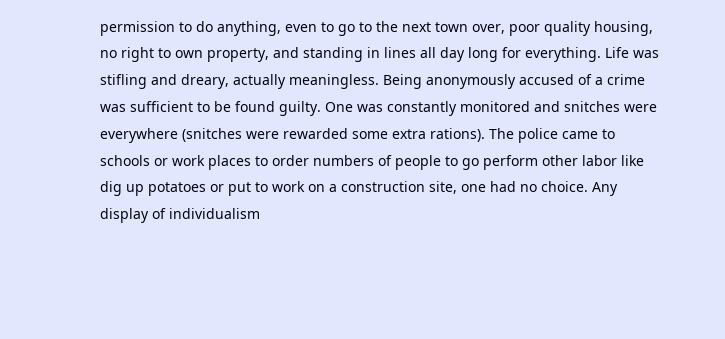permission to do anything, even to go to the next town over, poor quality housing, no right to own property, and standing in lines all day long for everything. Life was stifling and dreary, actually meaningless. Being anonymously accused of a crime was sufficient to be found guilty. One was constantly monitored and snitches were everywhere (snitches were rewarded some extra rations). The police came to schools or work places to order numbers of people to go perform other labor like dig up potatoes or put to work on a construction site, one had no choice. Any display of individualism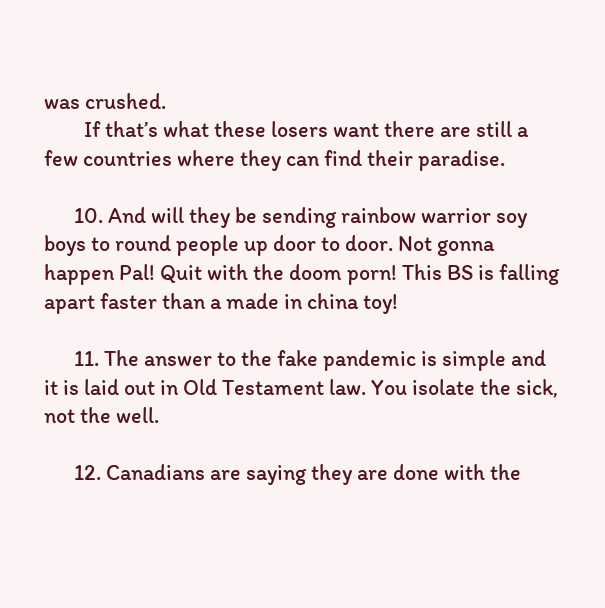was crushed.
        If that’s what these losers want there are still a few countries where they can find their paradise.

      10. And will they be sending rainbow warrior soy boys to round people up door to door. Not gonna happen Pal! Quit with the doom porn! This BS is falling apart faster than a made in china toy!

      11. The answer to the fake pandemic is simple and it is laid out in Old Testament law. You isolate the sick, not the well.

      12. Canadians are saying they are done with the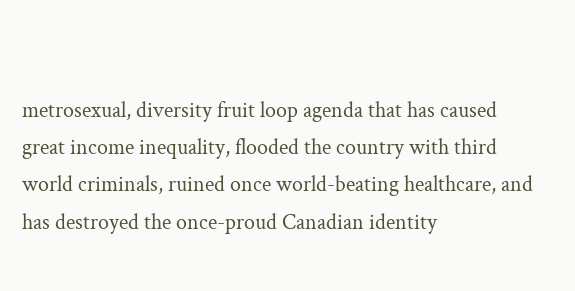metrosexual, diversity fruit loop agenda that has caused great income inequality, flooded the country with third world criminals, ruined once world-beating healthcare, and has destroyed the once-proud Canadian identity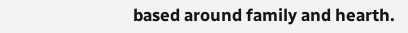based around family and hearth.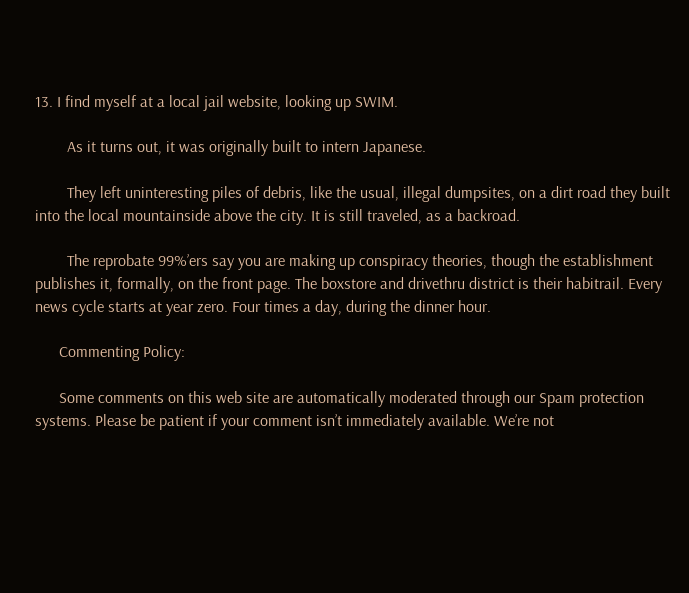13. I find myself at a local jail website, looking up SWIM.

        As it turns out, it was originally built to intern Japanese.

        They left uninteresting piles of debris, like the usual, illegal dumpsites, on a dirt road they built into the local mountainside above the city. It is still traveled, as a backroad.

        The reprobate 99%’ers say you are making up conspiracy theories, though the establishment publishes it, formally, on the front page. The boxstore and drivethru district is their habitrail. Every news cycle starts at year zero. Four times a day, during the dinner hour.

      Commenting Policy:

      Some comments on this web site are automatically moderated through our Spam protection systems. Please be patient if your comment isn’t immediately available. We’re not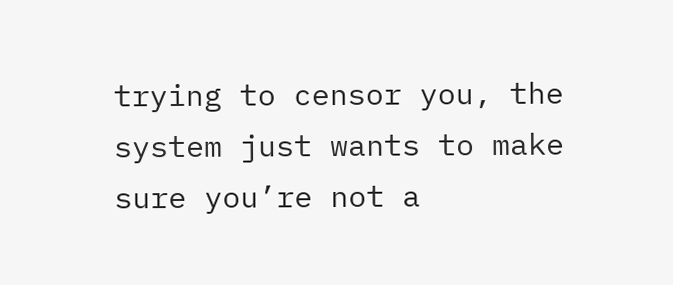trying to censor you, the system just wants to make sure you’re not a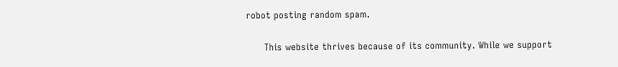robot posting random spam.

      This website thrives because of its community. While we support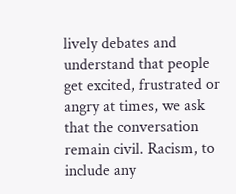lively debates and understand that people get excited, frustrated or angry at times, we ask that the conversation remain civil. Racism, to include any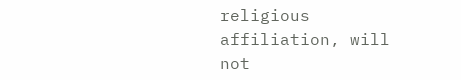religious affiliation, will not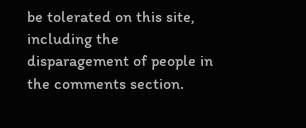be tolerated on this site, including the disparagement of people in the comments section.